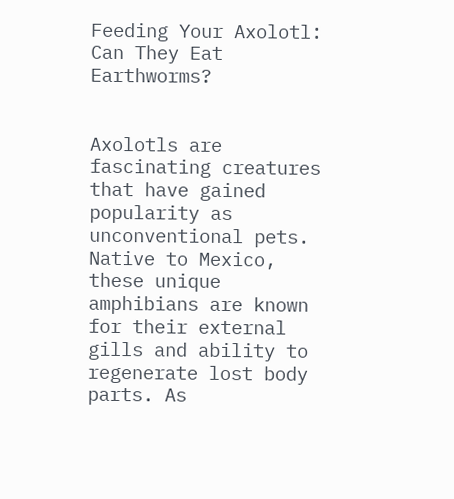Feeding Your Axolotl: Can They Eat Earthworms?


Axolotls are fascinating creatures that have gained popularity as unconventional pets. Native to Mexico, these unique amphibians are known for their external gills and ability to regenerate lost body parts. As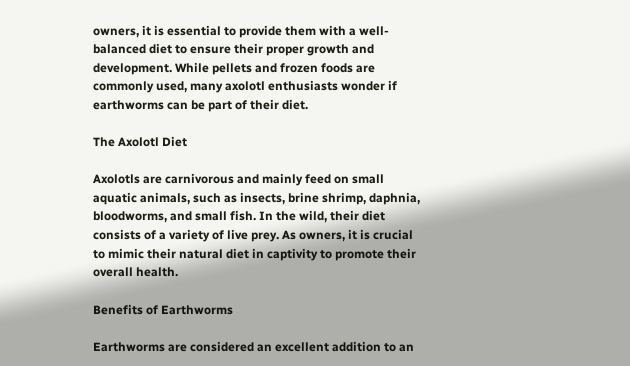owners, it is essential to provide them with a well-balanced diet to ensure their proper growth and development. While pellets and frozen foods are commonly used, many axolotl enthusiasts wonder if earthworms can be part of their diet.

The Axolotl Diet

Axolotls are carnivorous and mainly feed on small aquatic animals, such as insects, brine shrimp, daphnia, bloodworms, and small fish. In the wild, their diet consists of a variety of live prey. As owners, it is crucial to mimic their natural diet in captivity to promote their overall health.

Benefits of Earthworms

Earthworms are considered an excellent addition to an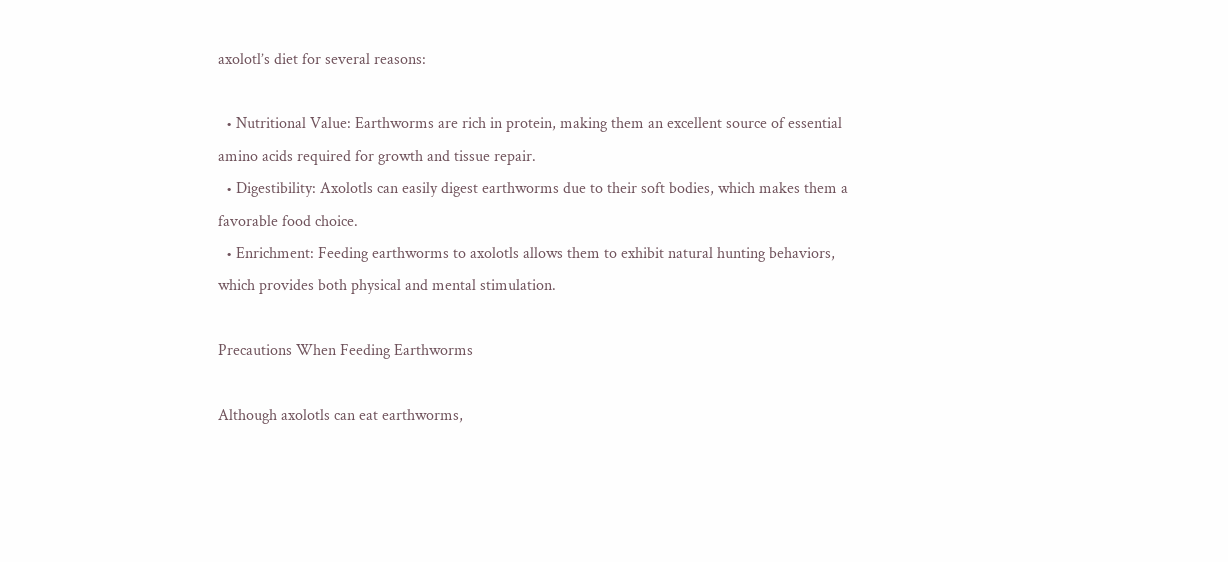axolotl’s diet for several reasons:

  • Nutritional Value: Earthworms are rich in protein, making them an excellent source of essential amino acids required for growth and tissue repair.
  • Digestibility: Axolotls can easily digest earthworms due to their soft bodies, which makes them a favorable food choice.
  • Enrichment: Feeding earthworms to axolotls allows them to exhibit natural hunting behaviors, which provides both physical and mental stimulation.

Precautions When Feeding Earthworms

Although axolotls can eat earthworms,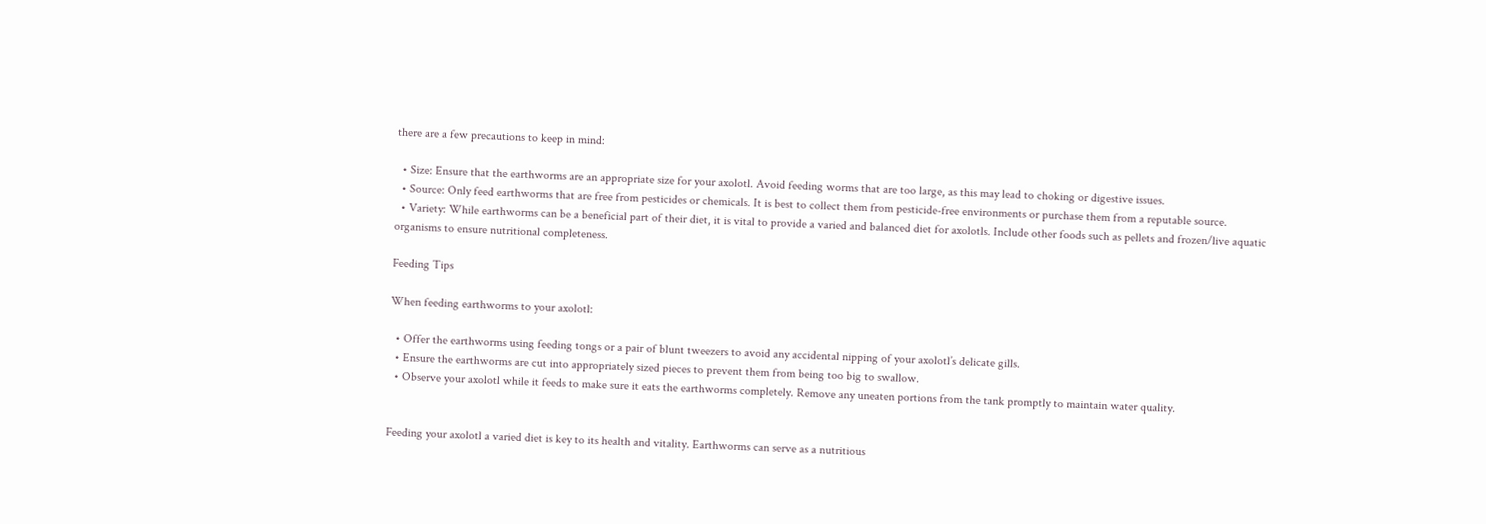there are a few precautions to keep in mind:

  • Size: Ensure that the earthworms are an appropriate size for your axolotl. Avoid feeding worms that are too large, as this may lead to choking or digestive issues.
  • Source: Only feed earthworms that are free from pesticides or chemicals. It is best to collect them from pesticide-free environments or purchase them from a reputable source.
  • Variety: While earthworms can be a beneficial part of their diet, it is vital to provide a varied and balanced diet for axolotls. Include other foods such as pellets and frozen/live aquatic organisms to ensure nutritional completeness.

Feeding Tips

When feeding earthworms to your axolotl:

  • Offer the earthworms using feeding tongs or a pair of blunt tweezers to avoid any accidental nipping of your axolotl’s delicate gills.
  • Ensure the earthworms are cut into appropriately sized pieces to prevent them from being too big to swallow.
  • Observe your axolotl while it feeds to make sure it eats the earthworms completely. Remove any uneaten portions from the tank promptly to maintain water quality.


Feeding your axolotl a varied diet is key to its health and vitality. Earthworms can serve as a nutritious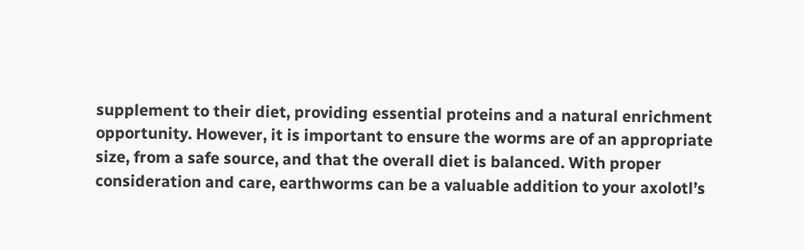supplement to their diet, providing essential proteins and a natural enrichment opportunity. However, it is important to ensure the worms are of an appropriate size, from a safe source, and that the overall diet is balanced. With proper consideration and care, earthworms can be a valuable addition to your axolotl’s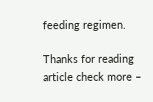feeding regimen.

Thanks for reading article check more –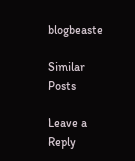blogbeaste

Similar Posts

Leave a Reply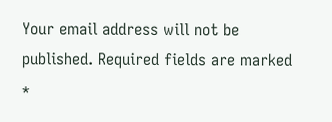Your email address will not be published. Required fields are marked *